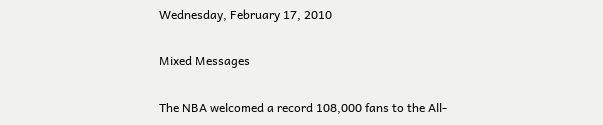Wednesday, February 17, 2010

Mixed Messages

The NBA welcomed a record 108,000 fans to the All-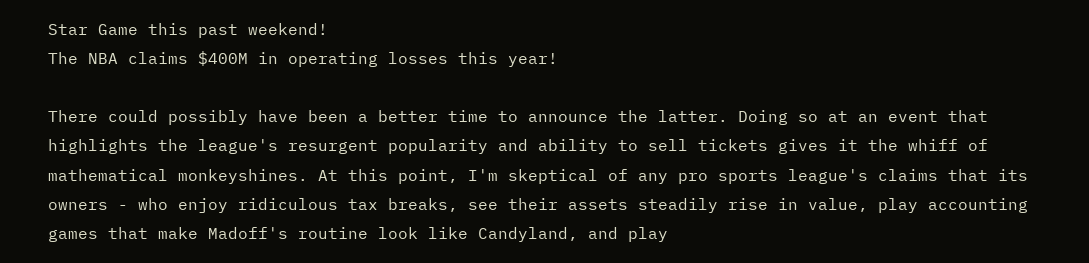Star Game this past weekend!
The NBA claims $400M in operating losses this year!

There could possibly have been a better time to announce the latter. Doing so at an event that highlights the league's resurgent popularity and ability to sell tickets gives it the whiff of mathematical monkeyshines. At this point, I'm skeptical of any pro sports league's claims that its owners - who enjoy ridiculous tax breaks, see their assets steadily rise in value, play accounting games that make Madoff's routine look like Candyland, and play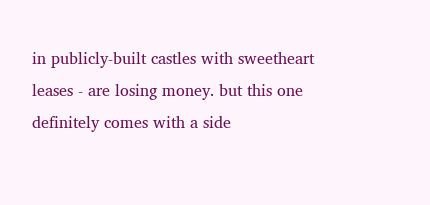in publicly-built castles with sweetheart leases - are losing money. but this one definitely comes with a side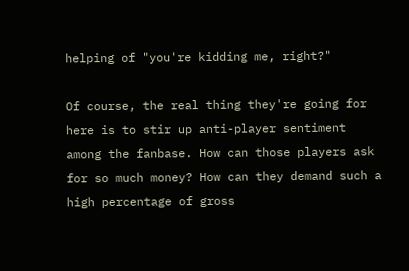helping of "you're kidding me, right?"

Of course, the real thing they're going for here is to stir up anti-player sentiment among the fanbase. How can those players ask for so much money? How can they demand such a high percentage of gross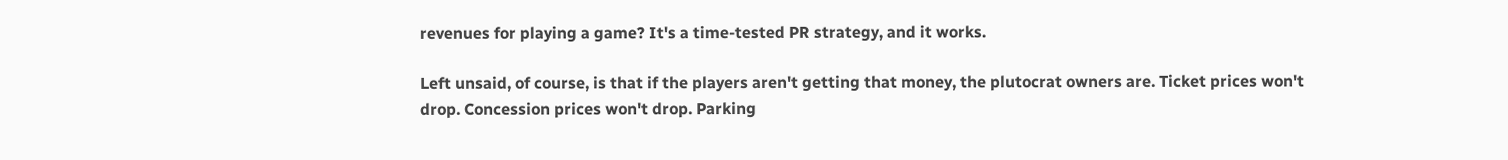revenues for playing a game? It's a time-tested PR strategy, and it works.

Left unsaid, of course, is that if the players aren't getting that money, the plutocrat owners are. Ticket prices won't drop. Concession prices won't drop. Parking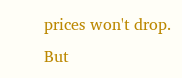prices won't drop. But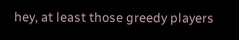hey, at least those greedy players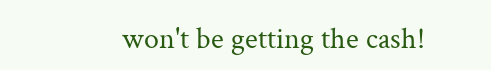won't be getting the cash!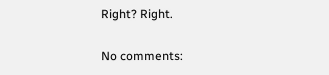Right? Right.

No comments: